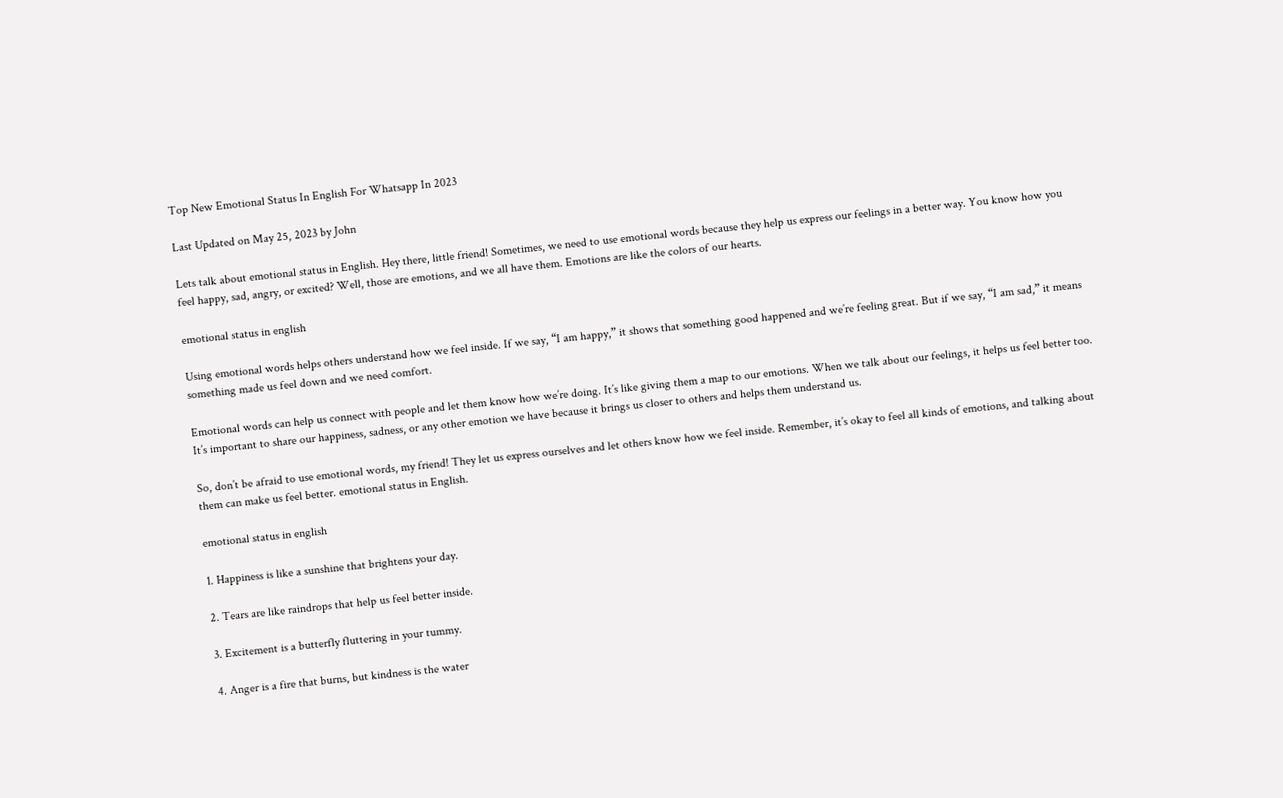Top New Emotional Status In English For Whatsapp In 2023

Last Updated on May 25, 2023 by John

Lets talk about emotional status in English. Hey there, little friend! Sometimes, we need to use emotional words because they help us express our feelings in a better way. You know how you feel happy, sad, angry, or excited? Well, those are emotions, and we all have them. Emotions are like the colors of our hearts.

emotional status in english

Using emotional words helps others understand how we feel inside. If we say, “I am happy,” it shows that something good happened and we’re feeling great. But if we say, “I am sad,” it means something made us feel down and we need comfort.

Emotional words can help us connect with people and let them know how we’re doing. It’s like giving them a map to our emotions. When we talk about our feelings, it helps us feel better too. It’s important to share our happiness, sadness, or any other emotion we have because it brings us closer to others and helps them understand us.

So, don’t be afraid to use emotional words, my friend! They let us express ourselves and let others know how we feel inside. Remember, it’s okay to feel all kinds of emotions, and talking about them can make us feel better. emotional status in English.

emotional status in english

1. Happiness is like a sunshine that brightens your day.

2. Tears are like raindrops that help us feel better inside.

3. Excitement is a butterfly fluttering in your tummy.

4. Anger is a fire that burns, but kindness is the water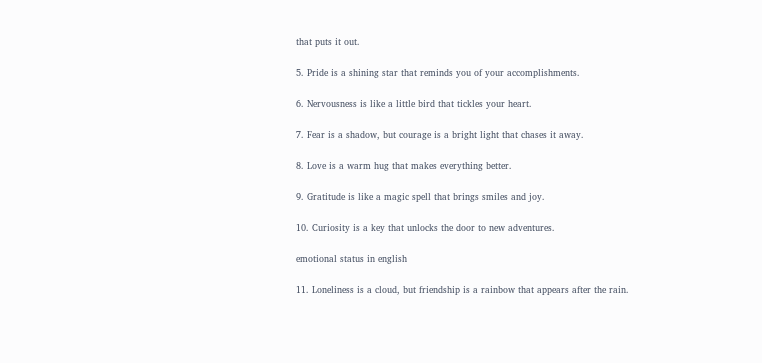that puts it out.

5. Pride is a shining star that reminds you of your accomplishments.

6. Nervousness is like a little bird that tickles your heart.

7. Fear is a shadow, but courage is a bright light that chases it away.

8. Love is a warm hug that makes everything better.

9. Gratitude is like a magic spell that brings smiles and joy.

10. Curiosity is a key that unlocks the door to new adventures.

emotional status in english

11. Loneliness is a cloud, but friendship is a rainbow that appears after the rain.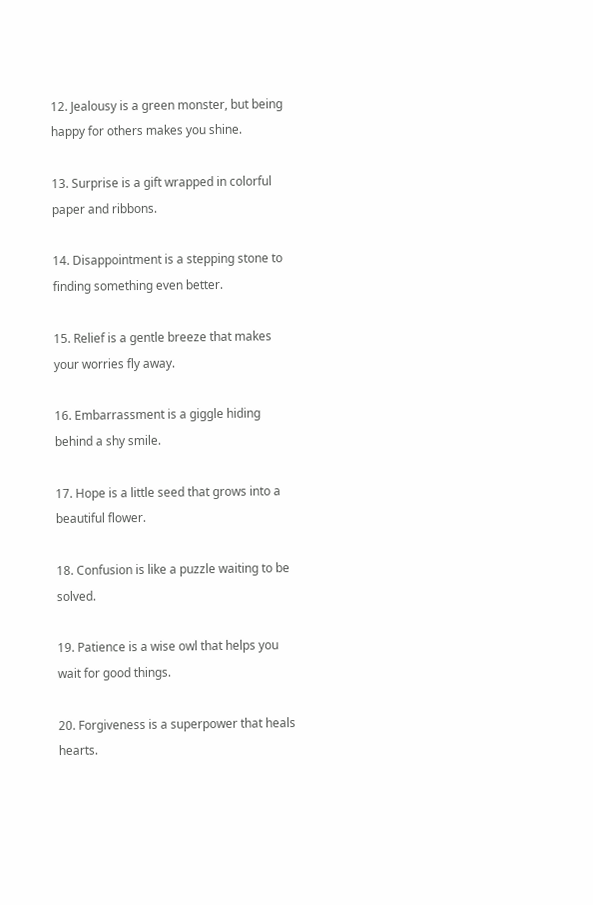12. Jealousy is a green monster, but being happy for others makes you shine.

13. Surprise is a gift wrapped in colorful paper and ribbons.

14. Disappointment is a stepping stone to finding something even better.

15. Relief is a gentle breeze that makes your worries fly away.

16. Embarrassment is a giggle hiding behind a shy smile.

17. Hope is a little seed that grows into a beautiful flower.

18. Confusion is like a puzzle waiting to be solved.

19. Patience is a wise owl that helps you wait for good things.

20. Forgiveness is a superpower that heals hearts.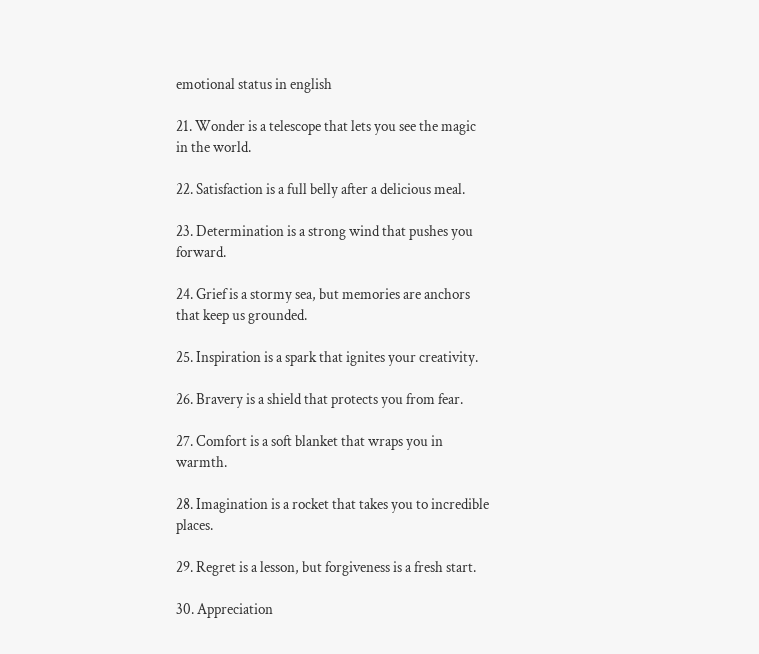emotional status in english

21. Wonder is a telescope that lets you see the magic in the world.

22. Satisfaction is a full belly after a delicious meal.

23. Determination is a strong wind that pushes you forward.

24. Grief is a stormy sea, but memories are anchors that keep us grounded.

25. Inspiration is a spark that ignites your creativity.

26. Bravery is a shield that protects you from fear.

27. Comfort is a soft blanket that wraps you in warmth.

28. Imagination is a rocket that takes you to incredible places.

29. Regret is a lesson, but forgiveness is a fresh start.

30. Appreciation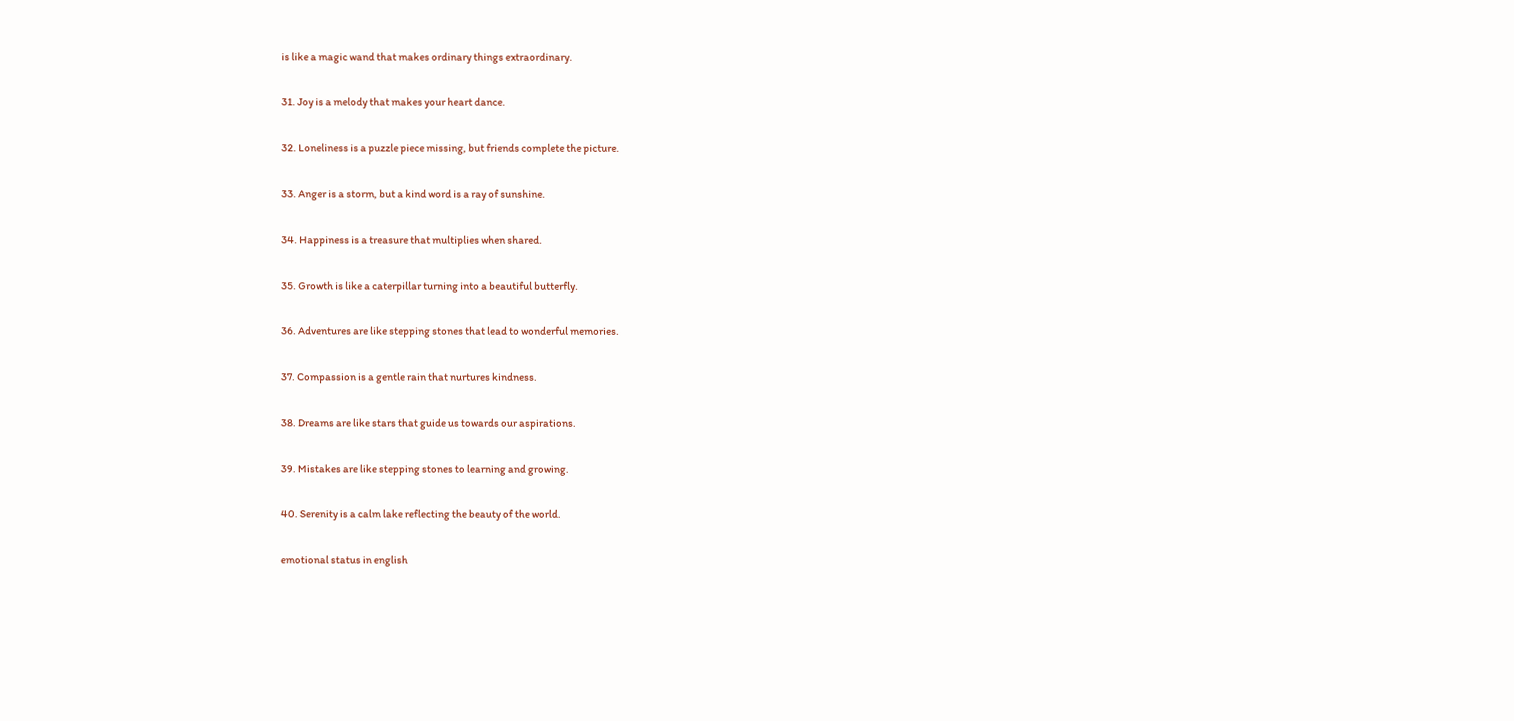is like a magic wand that makes ordinary things extraordinary.

31. Joy is a melody that makes your heart dance.

32. Loneliness is a puzzle piece missing, but friends complete the picture.

33. Anger is a storm, but a kind word is a ray of sunshine.

34. Happiness is a treasure that multiplies when shared.

35. Growth is like a caterpillar turning into a beautiful butterfly.

36. Adventures are like stepping stones that lead to wonderful memories.

37. Compassion is a gentle rain that nurtures kindness.

38. Dreams are like stars that guide us towards our aspirations.

39. Mistakes are like stepping stones to learning and growing.

40. Serenity is a calm lake reflecting the beauty of the world.

emotional status in english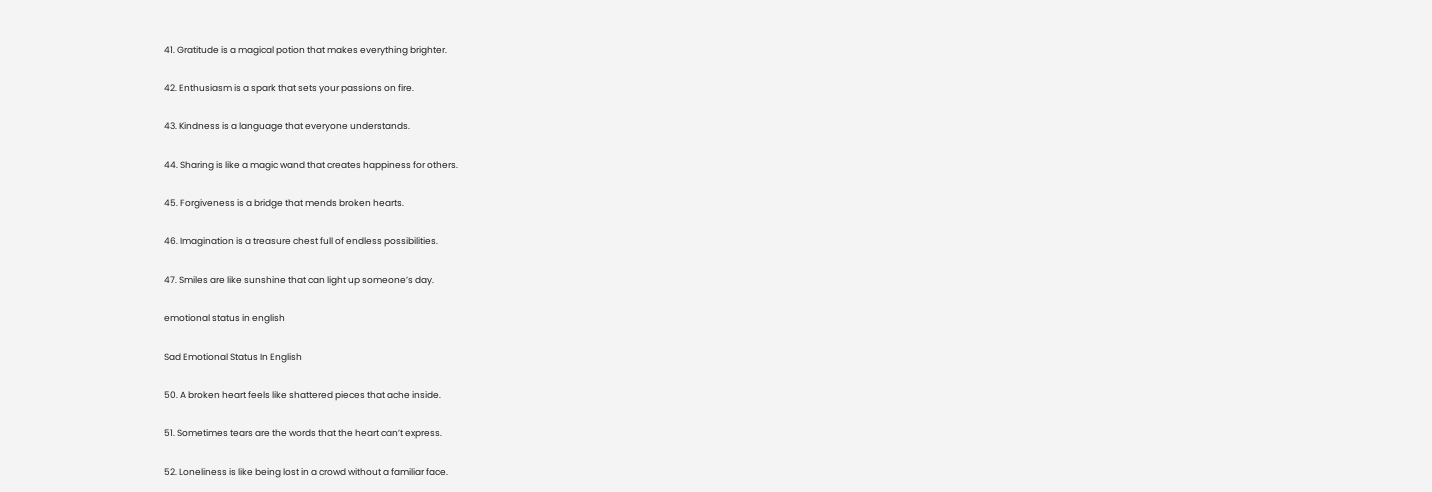41. Gratitude is a magical potion that makes everything brighter.

42. Enthusiasm is a spark that sets your passions on fire.

43. Kindness is a language that everyone understands.

44. Sharing is like a magic wand that creates happiness for others.

45. Forgiveness is a bridge that mends broken hearts.

46. Imagination is a treasure chest full of endless possibilities.

47. Smiles are like sunshine that can light up someone’s day.

emotional status in english

Sad Emotional Status In English

50. A broken heart feels like shattered pieces that ache inside.

51. Sometimes tears are the words that the heart can’t express.

52. Loneliness is like being lost in a crowd without a familiar face.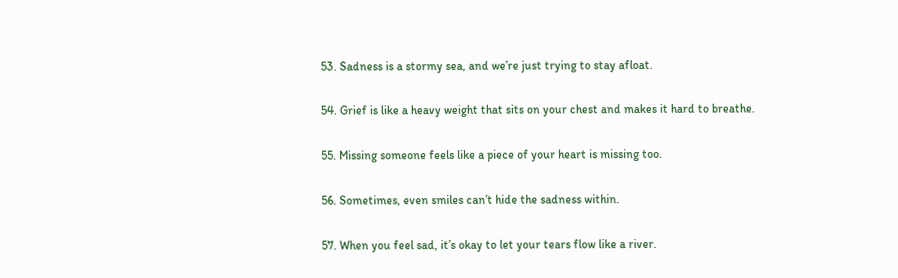53. Sadness is a stormy sea, and we’re just trying to stay afloat.

54. Grief is like a heavy weight that sits on your chest and makes it hard to breathe.

55. Missing someone feels like a piece of your heart is missing too.

56. Sometimes, even smiles can’t hide the sadness within.

57. When you feel sad, it’s okay to let your tears flow like a river.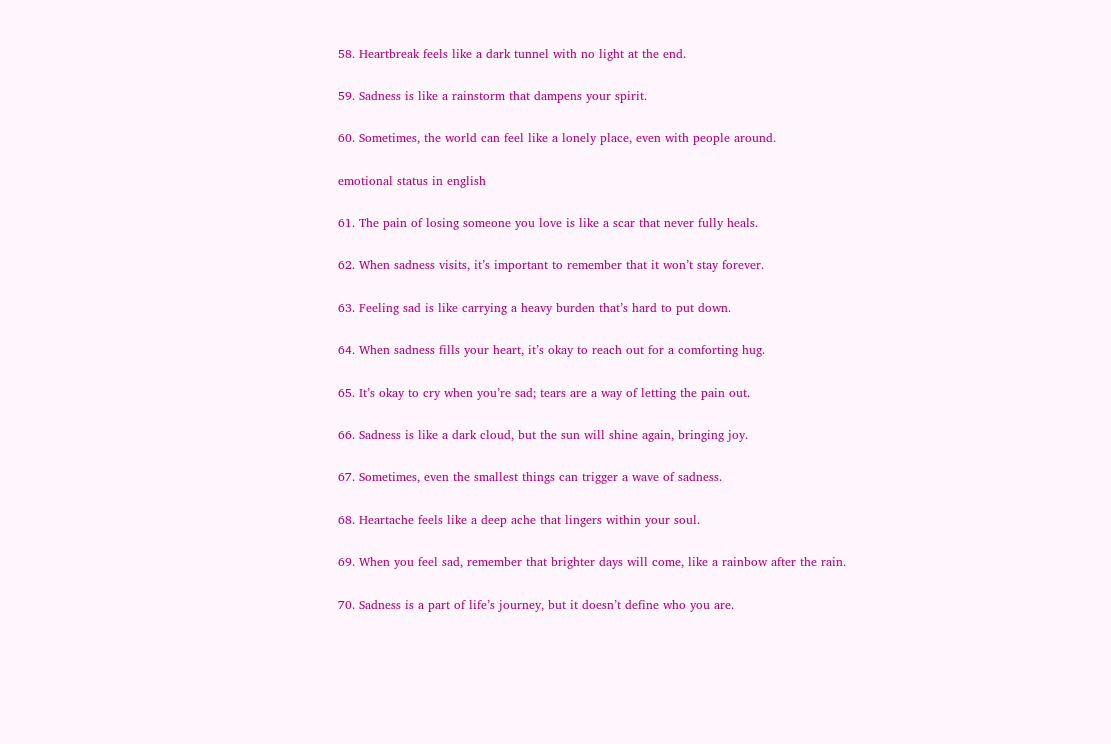58. Heartbreak feels like a dark tunnel with no light at the end.

59. Sadness is like a rainstorm that dampens your spirit.

60. Sometimes, the world can feel like a lonely place, even with people around.

emotional status in english

61. The pain of losing someone you love is like a scar that never fully heals.

62. When sadness visits, it’s important to remember that it won’t stay forever.

63. Feeling sad is like carrying a heavy burden that’s hard to put down.

64. When sadness fills your heart, it’s okay to reach out for a comforting hug.

65. It’s okay to cry when you’re sad; tears are a way of letting the pain out.

66. Sadness is like a dark cloud, but the sun will shine again, bringing joy.

67. Sometimes, even the smallest things can trigger a wave of sadness.

68. Heartache feels like a deep ache that lingers within your soul.

69. When you feel sad, remember that brighter days will come, like a rainbow after the rain.

70. Sadness is a part of life’s journey, but it doesn’t define who you are.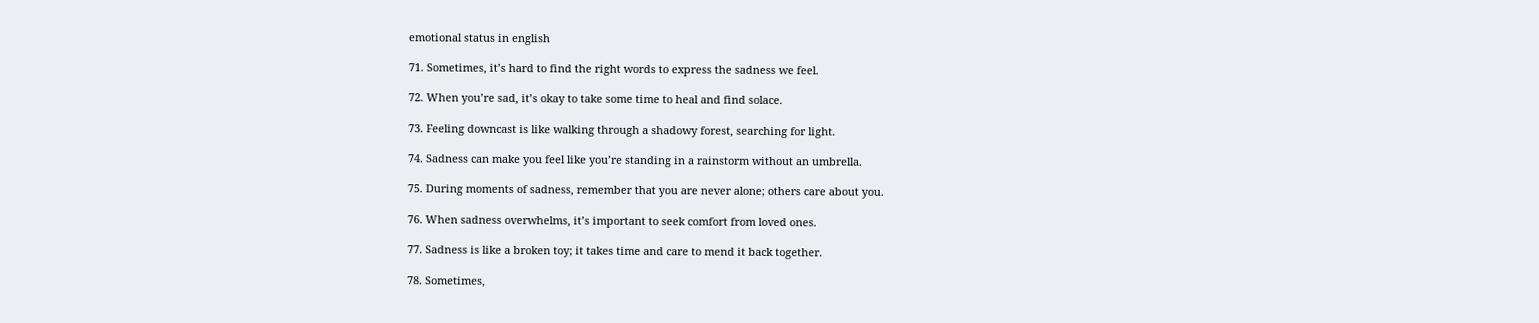emotional status in english

71. Sometimes, it’s hard to find the right words to express the sadness we feel.

72. When you’re sad, it’s okay to take some time to heal and find solace.

73. Feeling downcast is like walking through a shadowy forest, searching for light.

74. Sadness can make you feel like you’re standing in a rainstorm without an umbrella.

75. During moments of sadness, remember that you are never alone; others care about you.

76. When sadness overwhelms, it’s important to seek comfort from loved ones.

77. Sadness is like a broken toy; it takes time and care to mend it back together.

78. Sometimes,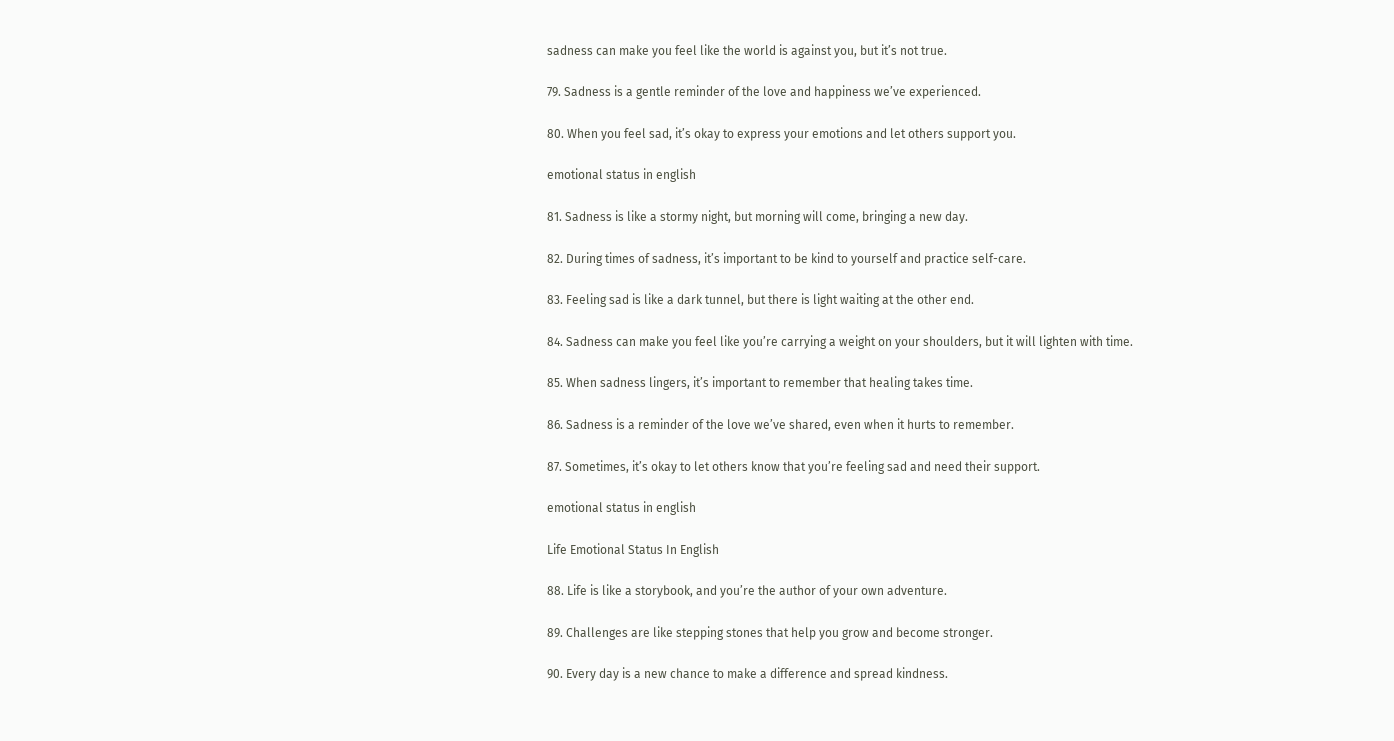sadness can make you feel like the world is against you, but it’s not true.

79. Sadness is a gentle reminder of the love and happiness we’ve experienced.

80. When you feel sad, it’s okay to express your emotions and let others support you.

emotional status in english

81. Sadness is like a stormy night, but morning will come, bringing a new day.

82. During times of sadness, it’s important to be kind to yourself and practice self-care.

83. Feeling sad is like a dark tunnel, but there is light waiting at the other end.

84. Sadness can make you feel like you’re carrying a weight on your shoulders, but it will lighten with time.

85. When sadness lingers, it’s important to remember that healing takes time.

86. Sadness is a reminder of the love we’ve shared, even when it hurts to remember.

87. Sometimes, it’s okay to let others know that you’re feeling sad and need their support.

emotional status in english

Life Emotional Status In English

88. Life is like a storybook, and you’re the author of your own adventure.

89. Challenges are like stepping stones that help you grow and become stronger.

90. Every day is a new chance to make a difference and spread kindness.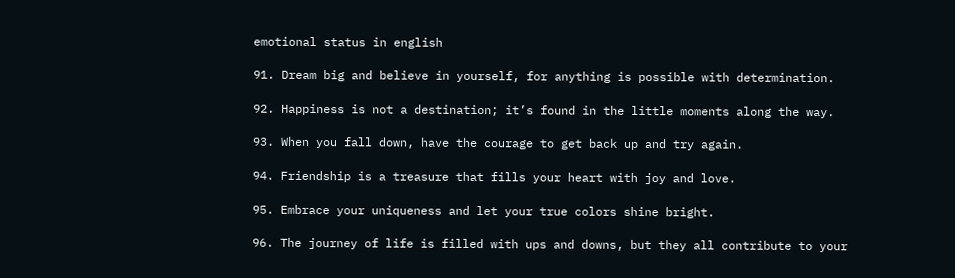emotional status in english

91. Dream big and believe in yourself, for anything is possible with determination.

92. Happiness is not a destination; it’s found in the little moments along the way.

93. When you fall down, have the courage to get back up and try again.

94. Friendship is a treasure that fills your heart with joy and love.

95. Embrace your uniqueness and let your true colors shine bright.

96. The journey of life is filled with ups and downs, but they all contribute to your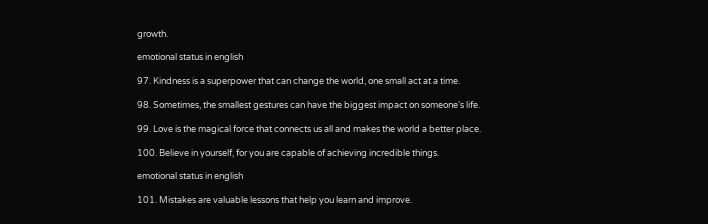growth.

emotional status in english

97. Kindness is a superpower that can change the world, one small act at a time.

98. Sometimes, the smallest gestures can have the biggest impact on someone’s life.

99. Love is the magical force that connects us all and makes the world a better place.

100. Believe in yourself, for you are capable of achieving incredible things.

emotional status in english

101. Mistakes are valuable lessons that help you learn and improve.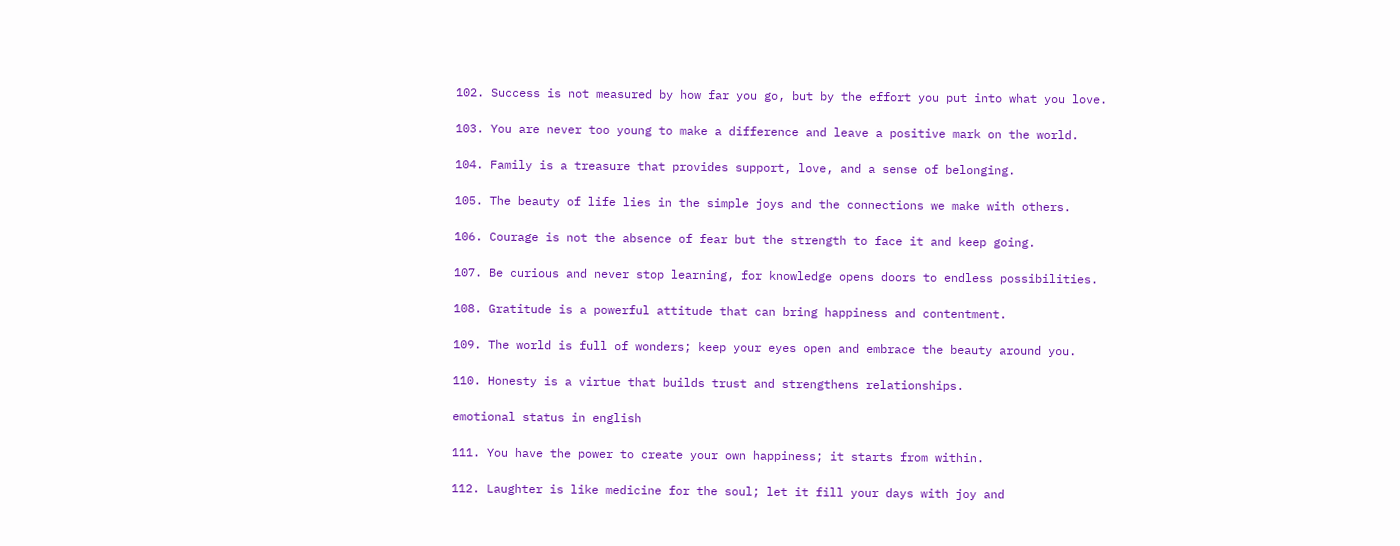102. Success is not measured by how far you go, but by the effort you put into what you love.

103. You are never too young to make a difference and leave a positive mark on the world.

104. Family is a treasure that provides support, love, and a sense of belonging.

105. The beauty of life lies in the simple joys and the connections we make with others.

106. Courage is not the absence of fear but the strength to face it and keep going.

107. Be curious and never stop learning, for knowledge opens doors to endless possibilities.

108. Gratitude is a powerful attitude that can bring happiness and contentment.

109. The world is full of wonders; keep your eyes open and embrace the beauty around you.

110. Honesty is a virtue that builds trust and strengthens relationships.

emotional status in english

111. You have the power to create your own happiness; it starts from within.

112. Laughter is like medicine for the soul; let it fill your days with joy and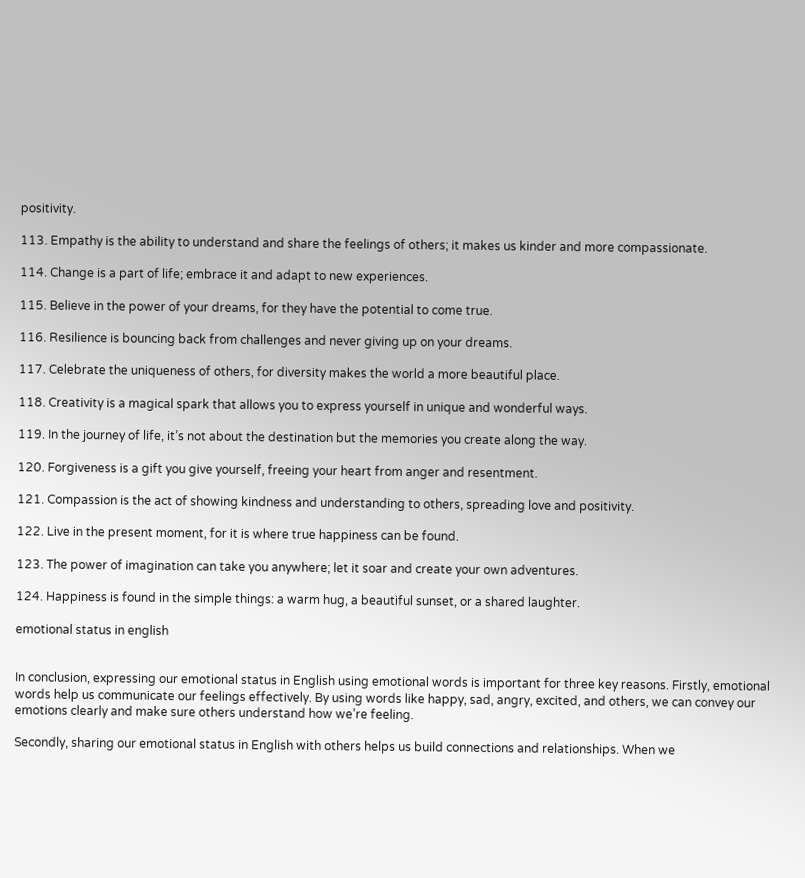positivity.

113. Empathy is the ability to understand and share the feelings of others; it makes us kinder and more compassionate.

114. Change is a part of life; embrace it and adapt to new experiences.

115. Believe in the power of your dreams, for they have the potential to come true.

116. Resilience is bouncing back from challenges and never giving up on your dreams.

117. Celebrate the uniqueness of others, for diversity makes the world a more beautiful place.

118. Creativity is a magical spark that allows you to express yourself in unique and wonderful ways.

119. In the journey of life, it’s not about the destination but the memories you create along the way.

120. Forgiveness is a gift you give yourself, freeing your heart from anger and resentment.

121. Compassion is the act of showing kindness and understanding to others, spreading love and positivity.

122. Live in the present moment, for it is where true happiness can be found.

123. The power of imagination can take you anywhere; let it soar and create your own adventures.

124. Happiness is found in the simple things: a warm hug, a beautiful sunset, or a shared laughter.

emotional status in english


In conclusion, expressing our emotional status in English using emotional words is important for three key reasons. Firstly, emotional words help us communicate our feelings effectively. By using words like happy, sad, angry, excited, and others, we can convey our emotions clearly and make sure others understand how we’re feeling.

Secondly, sharing our emotional status in English with others helps us build connections and relationships. When we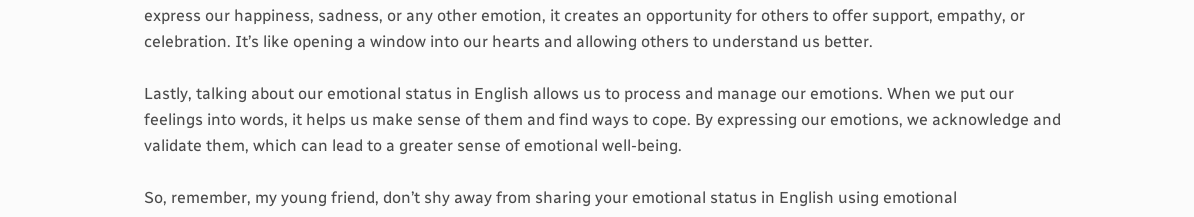express our happiness, sadness, or any other emotion, it creates an opportunity for others to offer support, empathy, or celebration. It’s like opening a window into our hearts and allowing others to understand us better.

Lastly, talking about our emotional status in English allows us to process and manage our emotions. When we put our feelings into words, it helps us make sense of them and find ways to cope. By expressing our emotions, we acknowledge and validate them, which can lead to a greater sense of emotional well-being.

So, remember, my young friend, don’t shy away from sharing your emotional status in English using emotional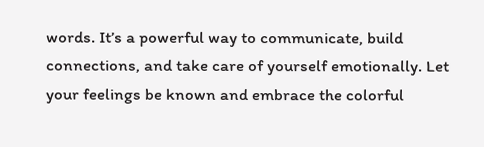words. It’s a powerful way to communicate, build connections, and take care of yourself emotionally. Let your feelings be known and embrace the colorful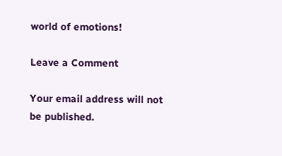world of emotions!

Leave a Comment

Your email address will not be published.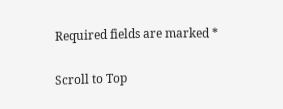Required fields are marked *

Scroll to Top